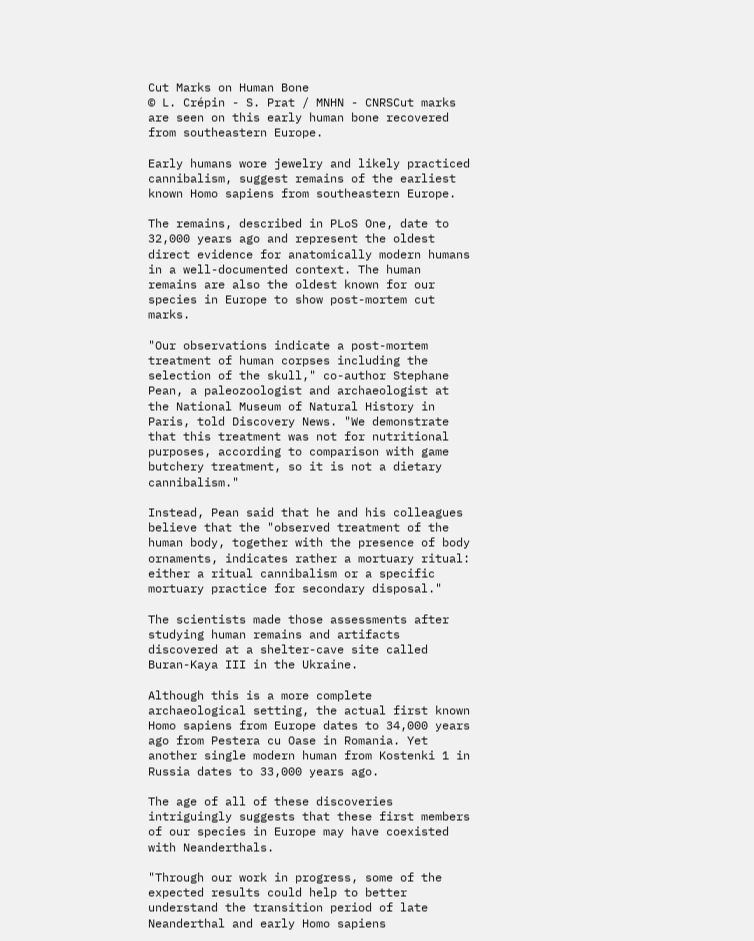Cut Marks on Human Bone
© L. Crépin - S. Prat / MNHN - CNRSCut marks are seen on this early human bone recovered from southeastern Europe.

Early humans wore jewelry and likely practiced cannibalism, suggest remains of the earliest known Homo sapiens from southeastern Europe.

The remains, described in PLoS One, date to 32,000 years ago and represent the oldest direct evidence for anatomically modern humans in a well-documented context. The human remains are also the oldest known for our species in Europe to show post-mortem cut marks.

"Our observations indicate a post-mortem treatment of human corpses including the selection of the skull," co-author Stephane Pean, a paleozoologist and archaeologist at the National Museum of Natural History in Paris, told Discovery News. "We demonstrate that this treatment was not for nutritional purposes, according to comparison with game butchery treatment, so it is not a dietary cannibalism."

Instead, Pean said that he and his colleagues believe that the "observed treatment of the human body, together with the presence of body ornaments, indicates rather a mortuary ritual: either a ritual cannibalism or a specific mortuary practice for secondary disposal."

The scientists made those assessments after studying human remains and artifacts discovered at a shelter-cave site called Buran-Kaya III in the Ukraine.

Although this is a more complete archaeological setting, the actual first known Homo sapiens from Europe dates to 34,000 years ago from Pestera cu Oase in Romania. Yet another single modern human from Kostenki 1 in Russia dates to 33,000 years ago.

The age of all of these discoveries intriguingly suggests that these first members of our species in Europe may have coexisted with Neanderthals.

"Through our work in progress, some of the expected results could help to better understand the transition period of late Neanderthal and early Homo sapiens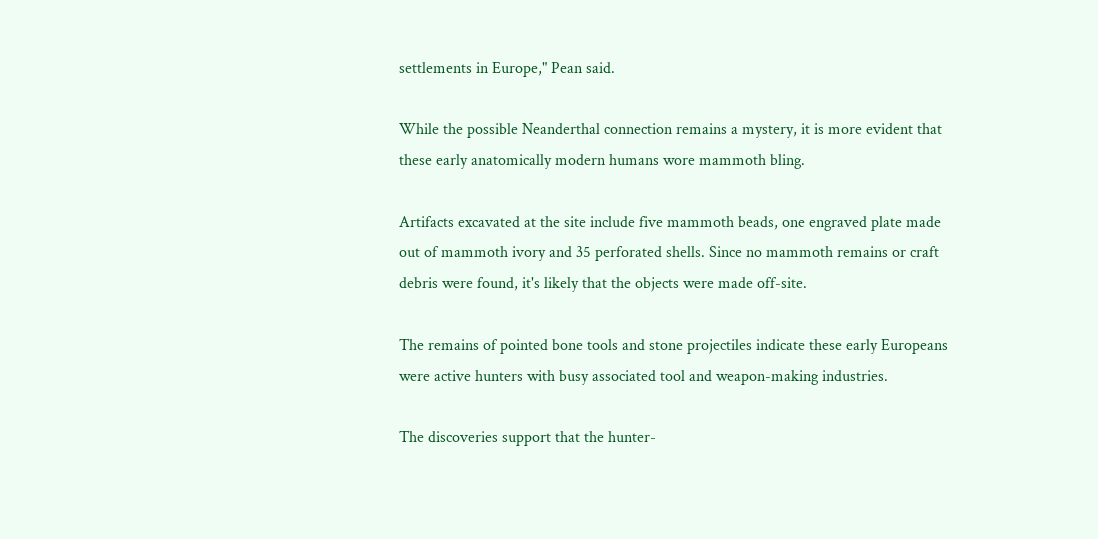settlements in Europe," Pean said.

While the possible Neanderthal connection remains a mystery, it is more evident that these early anatomically modern humans wore mammoth bling.

Artifacts excavated at the site include five mammoth beads, one engraved plate made out of mammoth ivory and 35 perforated shells. Since no mammoth remains or craft debris were found, it's likely that the objects were made off-site.

The remains of pointed bone tools and stone projectiles indicate these early Europeans were active hunters with busy associated tool and weapon-making industries.

The discoveries support that the hunter-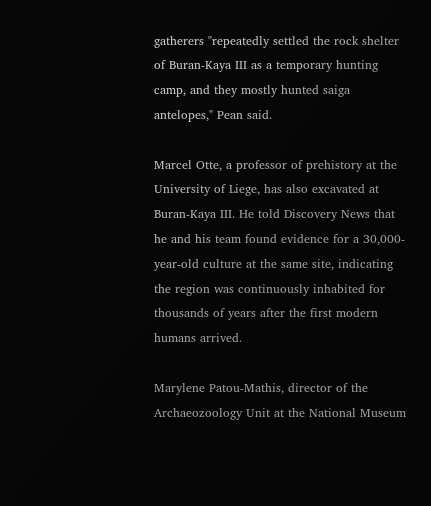gatherers "repeatedly settled the rock shelter of Buran-Kaya III as a temporary hunting camp, and they mostly hunted saiga antelopes," Pean said.

Marcel Otte, a professor of prehistory at the University of Liege, has also excavated at Buran-Kaya III. He told Discovery News that he and his team found evidence for a 30,000-year-old culture at the same site, indicating the region was continuously inhabited for thousands of years after the first modern humans arrived.

Marylene Patou-Mathis, director of the Archaeozoology Unit at the National Museum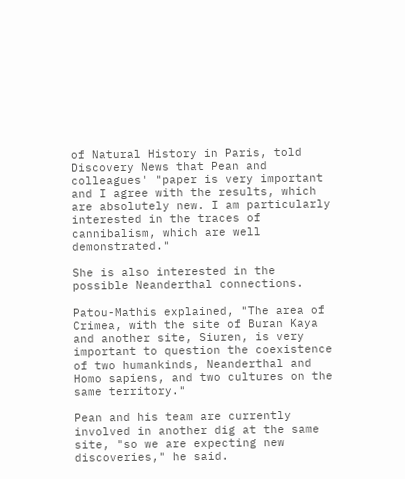of Natural History in Paris, told Discovery News that Pean and colleagues' "paper is very important and I agree with the results, which are absolutely new. I am particularly interested in the traces of cannibalism, which are well demonstrated."

She is also interested in the possible Neanderthal connections.

Patou-Mathis explained, "The area of Crimea, with the site of Buran Kaya and another site, Siuren, is very important to question the coexistence of two humankinds, Neanderthal and Homo sapiens, and two cultures on the same territory."

Pean and his team are currently involved in another dig at the same site, "so we are expecting new discoveries," he said.